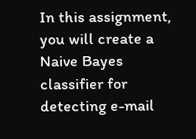In this assignment, you will create a Naive Bayes classifier for detecting e-mail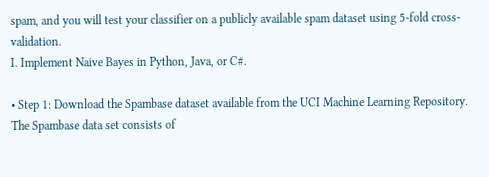spam, and you will test your classifier on a publicly available spam dataset using 5-fold cross-validation.
I. Implement Naive Bayes in Python, Java, or C#.

• Step 1: Download the Spambase dataset available from the UCI Machine Learning Repository.
The Spambase data set consists of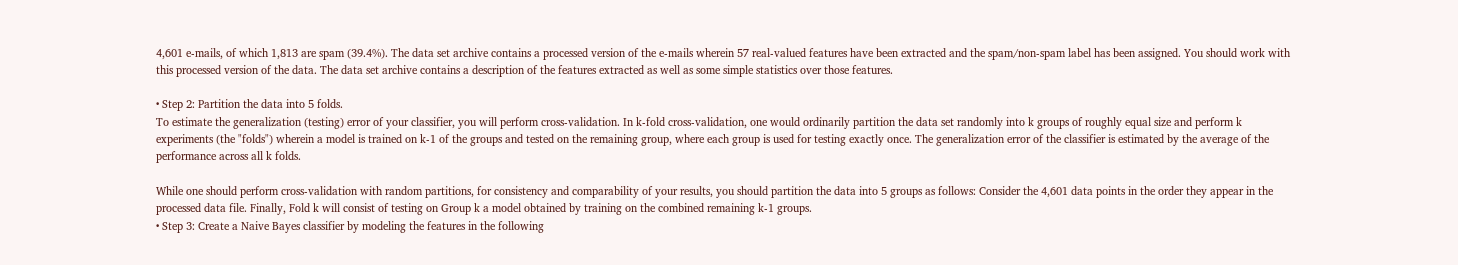4,601 e-mails, of which 1,813 are spam (39.4%). The data set archive contains a processed version of the e-mails wherein 57 real-valued features have been extracted and the spam/non-spam label has been assigned. You should work with this processed version of the data. The data set archive contains a description of the features extracted as well as some simple statistics over those features.

• Step 2: Partition the data into 5 folds.
To estimate the generalization (testing) error of your classifier, you will perform cross-validation. In k-fold cross-validation, one would ordinarily partition the data set randomly into k groups of roughly equal size and perform k experiments (the "folds") wherein a model is trained on k-1 of the groups and tested on the remaining group, where each group is used for testing exactly once. The generalization error of the classifier is estimated by the average of the performance across all k folds.

While one should perform cross-validation with random partitions, for consistency and comparability of your results, you should partition the data into 5 groups as follows: Consider the 4,601 data points in the order they appear in the processed data file. Finally, Fold k will consist of testing on Group k a model obtained by training on the combined remaining k-1 groups.
• Step 3: Create a Naive Bayes classifier by modeling the features in the following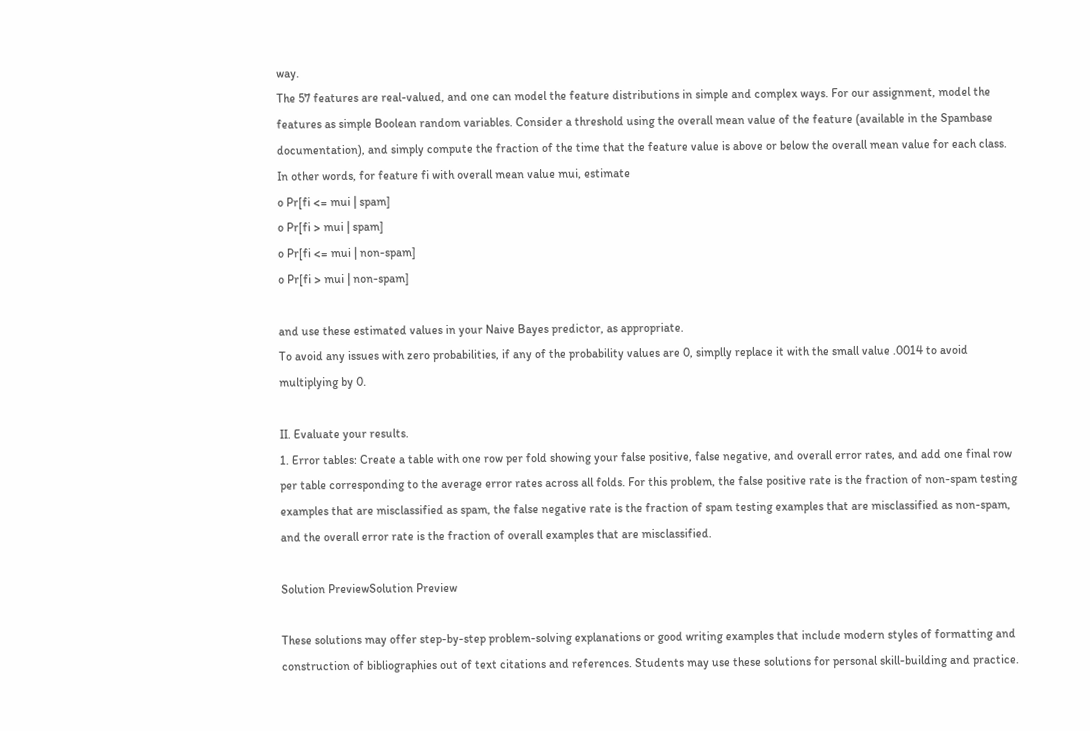way.
The 57 features are real-valued, and one can model the feature distributions in simple and complex ways. For our assignment, model the features as simple Boolean random variables. Consider a threshold using the overall mean value of the feature (available in the Spambase documentation), and simply compute the fraction of the time that the feature value is above or below the overall mean value for each class. In other words, for feature fi with overall mean value mui, estimate
o Pr[fi <= mui | spam]
o Pr[fi > mui | spam]
o Pr[fi <= mui | non-spam]
o Pr[fi > mui | non-spam]

and use these estimated values in your Naive Bayes predictor, as appropriate.
To avoid any issues with zero probabilities, if any of the probability values are 0, simplly replace it with the small value .0014 to avoid multiplying by 0.

II. Evaluate your results.
1. Error tables: Create a table with one row per fold showing your false positive, false negative, and overall error rates, and add one final row per table corresponding to the average error rates across all folds. For this problem, the false positive rate is the fraction of non-spam testing examples that are misclassified as spam, the false negative rate is the fraction of spam testing examples that are misclassified as non-spam, and the overall error rate is the fraction of overall examples that are misclassified.

Solution PreviewSolution Preview

These solutions may offer step-by-step problem-solving explanations or good writing examples that include modern styles of formatting and construction of bibliographies out of text citations and references. Students may use these solutions for personal skill-building and practice.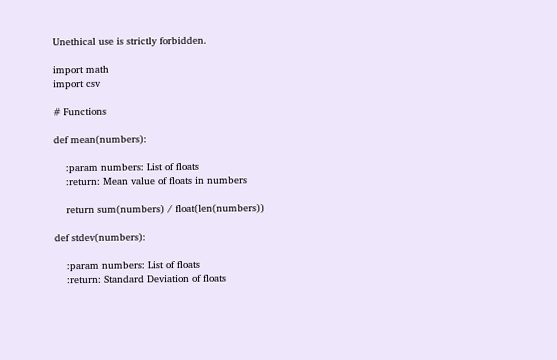Unethical use is strictly forbidden.

import math
import csv

# Functions

def mean(numbers):

    :param numbers: List of floats
    :return: Mean value of floats in numbers

    return sum(numbers) / float(len(numbers))

def stdev(numbers):

    :param numbers: List of floats
    :return: Standard Deviation of floats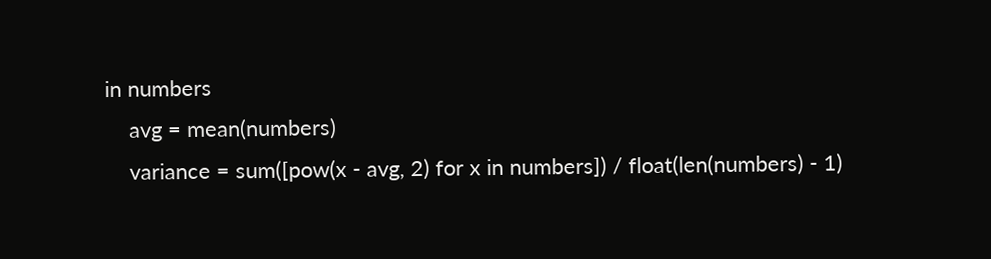in numbers
    avg = mean(numbers)
    variance = sum([pow(x - avg, 2) for x in numbers]) / float(len(numbers) - 1)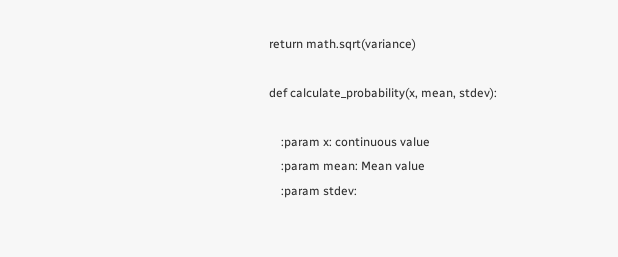return math.sqrt(variance)

def calculate_probability(x, mean, stdev):

    :param x: continuous value
    :param mean: Mean value
    :param stdev: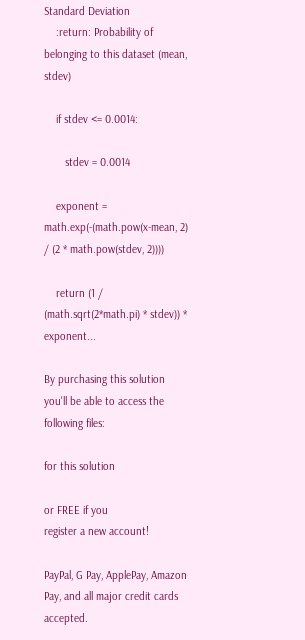Standard Deviation
    :return: Probability of belonging to this dataset (mean, stdev)

    if stdev <= 0.0014:

       stdev = 0.0014

    exponent = math.exp(-(math.pow(x-mean, 2) / (2 * math.pow(stdev, 2))))

    return (1 / (math.sqrt(2*math.pi) * stdev)) * exponent...

By purchasing this solution you'll be able to access the following files:

for this solution

or FREE if you
register a new account!

PayPal, G Pay, ApplePay, Amazon Pay, and all major credit cards accepted.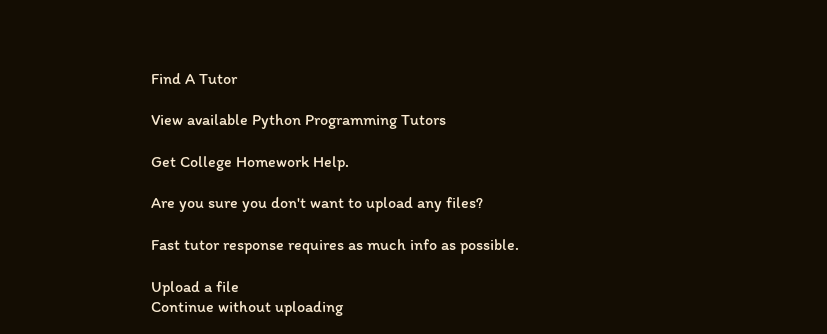Find A Tutor

View available Python Programming Tutors

Get College Homework Help.

Are you sure you don't want to upload any files?

Fast tutor response requires as much info as possible.

Upload a file
Continue without uploading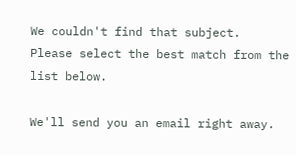We couldn't find that subject.
Please select the best match from the list below.

We'll send you an email right away.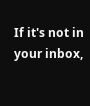If it's not in your inbox,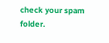check your spam folder.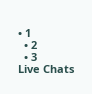• 1
  • 2
  • 3
Live Chats